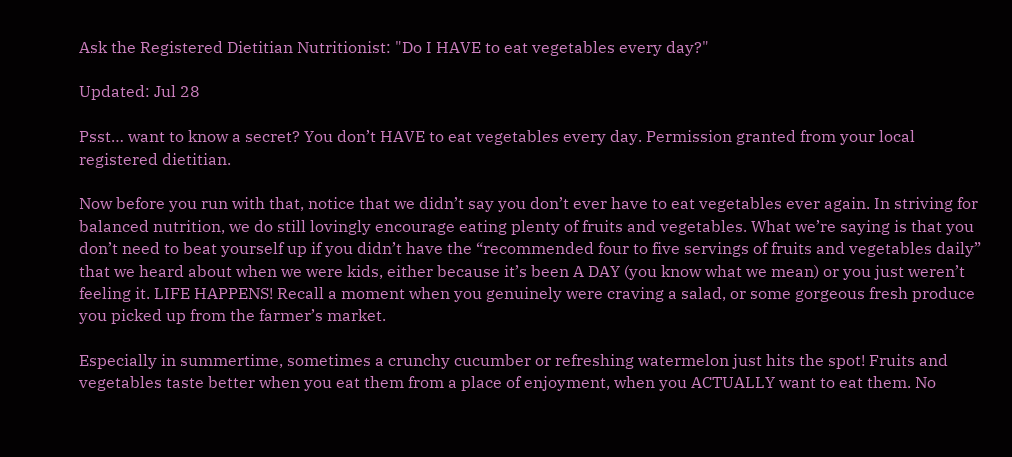Ask the Registered Dietitian Nutritionist: "Do I HAVE to eat vegetables every day?"

Updated: Jul 28

Psst… want to know a secret? You don’t HAVE to eat vegetables every day. Permission granted from your local registered dietitian.

Now before you run with that, notice that we didn’t say you don’t ever have to eat vegetables ever again. In striving for balanced nutrition, we do still lovingly encourage eating plenty of fruits and vegetables. What we’re saying is that you don’t need to beat yourself up if you didn’t have the “recommended four to five servings of fruits and vegetables daily” that we heard about when we were kids, either because it’s been A DAY (you know what we mean) or you just weren’t feeling it. LIFE HAPPENS! Recall a moment when you genuinely were craving a salad, or some gorgeous fresh produce you picked up from the farmer’s market.

Especially in summertime, sometimes a crunchy cucumber or refreshing watermelon just hits the spot! Fruits and vegetables taste better when you eat them from a place of enjoyment, when you ACTUALLY want to eat them. No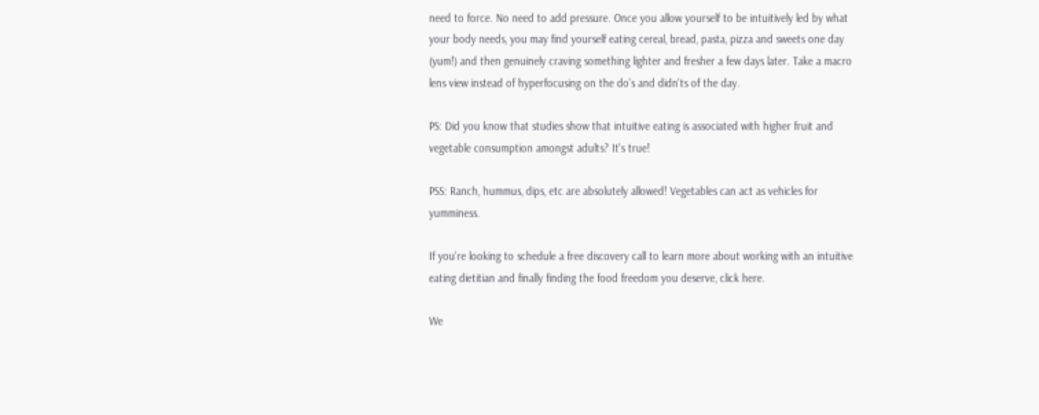need to force. No need to add pressure. Once you allow yourself to be intuitively led by what your body needs, you may find yourself eating cereal, bread, pasta, pizza and sweets one day (yum!) and then genuinely craving something lighter and fresher a few days later. Take a macro lens view instead of hyperfocusing on the do’s and didn'ts of the day.

PS: Did you know that studies show that intuitive eating is associated with higher fruit and vegetable consumption amongst adults? It's true!

PSS: Ranch, hummus, dips, etc are absolutely allowed! Vegetables can act as vehicles for yumminess.

If you're looking to schedule a free discovery call to learn more about working with an intuitive eating dietitian and finally finding the food freedom you deserve, click here.

We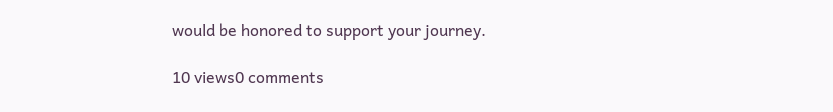would be honored to support your journey.

10 views0 comments